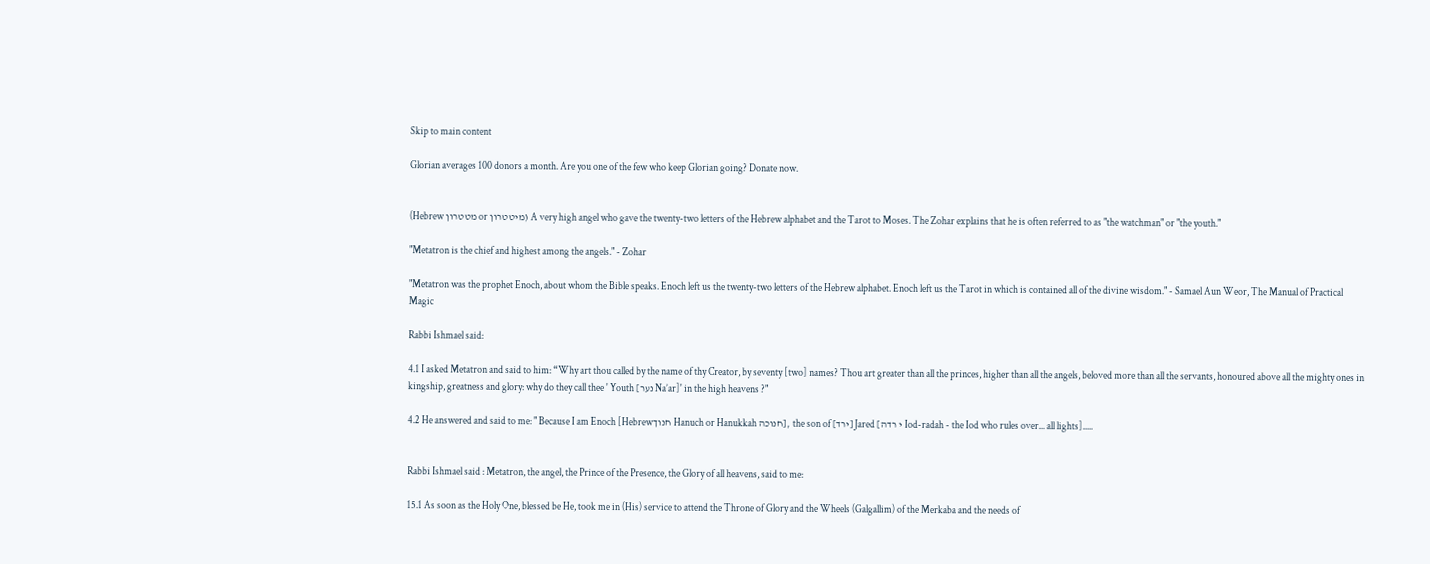Skip to main content

Glorian averages 100 donors a month. Are you one of the few who keep Glorian going? Donate now.


(Hebrew מטטרון or מיטטרון) A very high angel who gave the twenty-two letters of the Hebrew alphabet and the Tarot to Moses. The Zohar explains that he is often referred to as "the watchman" or "the youth."

"Metatron is the chief and highest among the angels." - Zohar

"Metatron was the prophet Enoch, about whom the Bible speaks. Enoch left us the twenty-two letters of the Hebrew alphabet. Enoch left us the Tarot in which is contained all of the divine wisdom." - Samael Aun Weor, The Manual of Practical Magic

Rabbi Ishmael said:

4.1 I asked Metatron and said to him: “Why art thou called by the name of thy Creator, by seventy [two] names? Thou art greater than all the princes, higher than all the angels, beloved more than all the servants, honoured above all the mighty ones in kingship, greatness and glory: why do they call thee ' Youth [נער Na’ar]' in the high heavens ?"

4.2 He answered and said to me: " Because I am Enoch [Hebrewחנוך Hanuch or Hanukkah חנוכה], the son of [ירד] Jared [י רדה Iod-radah - the Iod who rules over... all lights].....


Rabbi Ishmael said : Metatron, the angel, the Prince of the Presence, the Glory of all heavens, said to me:

15.1 As soon as the Holy One, blessed be He, took me in (His) service to attend the Throne of Glory and the Wheels (Galgallim) of the Merkaba and the needs of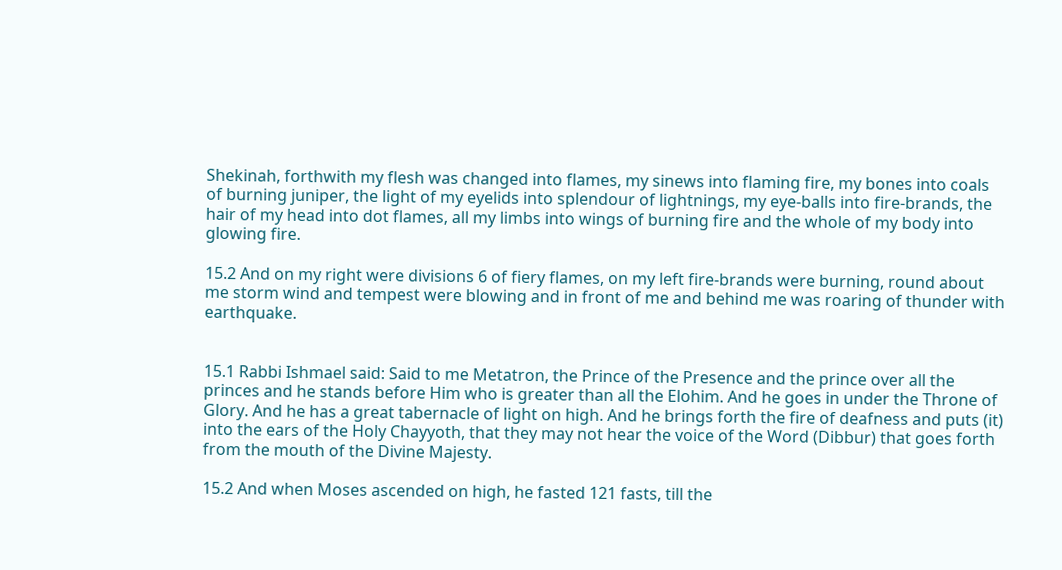Shekinah, forthwith my flesh was changed into flames, my sinews into flaming fire, my bones into coals of burning juniper, the light of my eyelids into splendour of lightnings, my eye-balls into fire-brands, the hair of my head into dot flames, all my limbs into wings of burning fire and the whole of my body into glowing fire.

15.2 And on my right were divisions 6 of fiery flames, on my left fire-brands were burning, round about me storm wind and tempest were blowing and in front of me and behind me was roaring of thunder with earthquake.


15.1 Rabbi Ishmael said: Said to me Metatron, the Prince of the Presence and the prince over all the princes and he stands before Him who is greater than all the Elohim. And he goes in under the Throne of Glory. And he has a great tabernacle of light on high. And he brings forth the fire of deafness and puts (it) into the ears of the Holy Chayyoth, that they may not hear the voice of the Word (Dibbur) that goes forth from the mouth of the Divine Majesty.

15.2 And when Moses ascended on high, he fasted 121 fasts, till the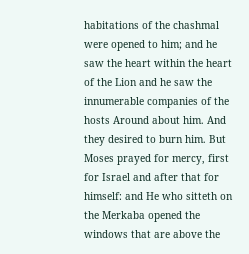habitations of the chashmal were opened to him; and he saw the heart within the heart of the Lion and he saw the innumerable companies of the hosts Around about him. And they desired to burn him. But Moses prayed for mercy, first for Israel and after that for himself: and He who sitteth on the Merkaba opened the windows that are above the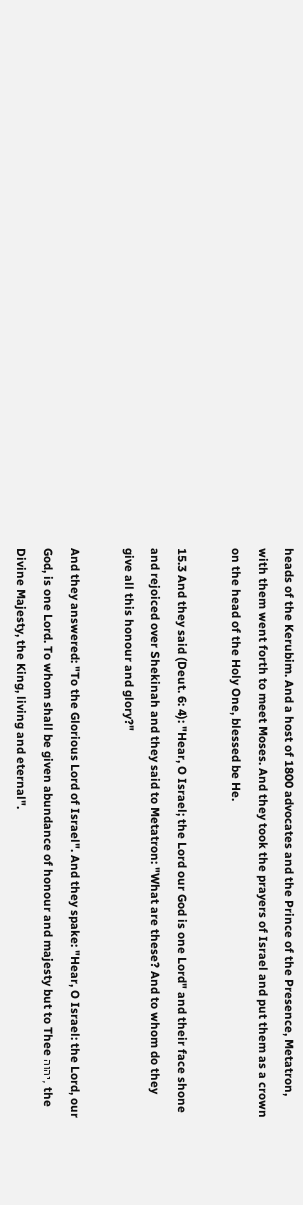heads of the Kerubim. And a host of 1800 advocates and the Prince of the Presence, Metatron, with them went forth to meet Moses. And they took the prayers of Israel and put them as a crown on the head of the Holy One, blessed be He.

15.3 And they said (Deut. 6: 4): "Hear, O Israel; the Lord our God is one Lord" and their face shone and rejoiced over Shekinah and they said to Metatron: "What are these? And to whom do they give all this honour and glory?"

And they answered: "To the Glorious Lord of Israel". And they spake: "Hear, O Israel: the Lord, our God, is one Lord. To whom shall be given abundance of honour and majesty but to Thee יהוה, the Divine Majesty, the King, living and eternal".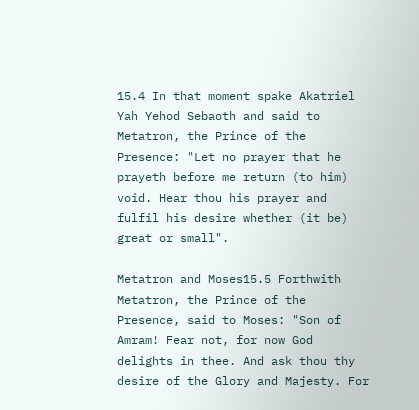15.4 In that moment spake Akatriel Yah Yehod Sebaoth and said to Metatron, the Prince of the Presence: "Let no prayer that he prayeth before me return (to him) void. Hear thou his prayer and fulfil his desire whether (it be) great or small".

Metatron and Moses15.5 Forthwith Metatron, the Prince of the Presence, said to Moses: "Son of Amram! Fear not, for now God delights in thee. And ask thou thy desire of the Glory and Majesty. For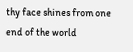thy face shines from one end of the world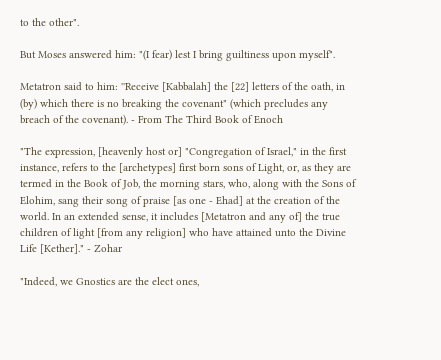to the other".

But Moses answered him: "(I fear) lest I bring guiltiness upon myself".

Metatron said to him: ''Receive [Kabbalah] the [22] letters of the oath, in (by) which there is no breaking the covenant" (which precludes any breach of the covenant). - From The Third Book of Enoch

"The expression, [heavenly host or] "Congregation of Israel," in the first instance, refers to the [archetypes] first born sons of Light, or, as they are termed in the Book of Job, the morning stars, who, along with the Sons of Elohim, sang their song of praise [as one - Ehad] at the creation of the world. In an extended sense, it includes [Metatron and any of] the true children of light [from any religion] who have attained unto the Divine Life [Kether]." - Zohar

"Indeed, we Gnostics are the elect ones,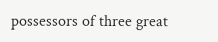possessors of three great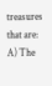treasures that are:
A) The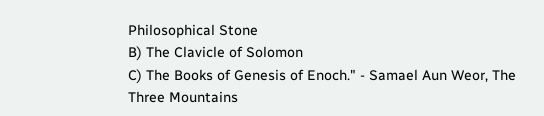Philosophical Stone
B) The Clavicle of Solomon
C) The Books of Genesis of Enoch." - Samael Aun Weor, The Three Mountains